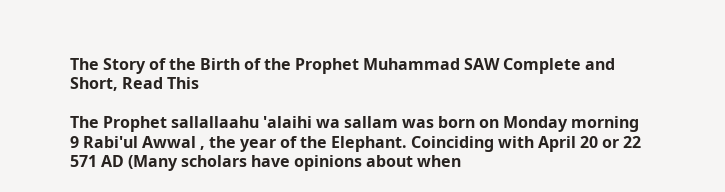The Story of the Birth of the Prophet Muhammad SAW Complete and Short, Read This

The Prophet sallallaahu 'alaihi wa sallam was born on Monday morning 9 Rabi'ul Awwal , the year of the Elephant. Coinciding with April 20 or 22 571 AD (Many scholars have opinions about when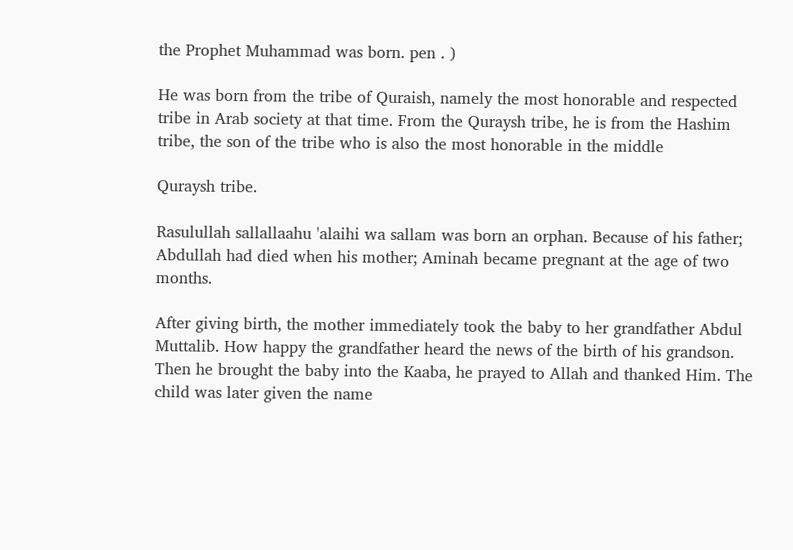the Prophet Muhammad was born. pen . )

He was born from the tribe of Quraish, namely the most honorable and respected tribe in Arab society at that time. From the Quraysh tribe, he is from the Hashim tribe, the son of the tribe who is also the most honorable in the middle

Quraysh tribe.

Rasulullah sallallaahu 'alaihi wa sallam was born an orphan. Because of his father; Abdullah had died when his mother; Aminah became pregnant at the age of two months.

After giving birth, the mother immediately took the baby to her grandfather Abdul Muttalib. How happy the grandfather heard the news of the birth of his grandson. Then he brought the baby into the Kaaba, he prayed to Allah and thanked Him. The child was later given the name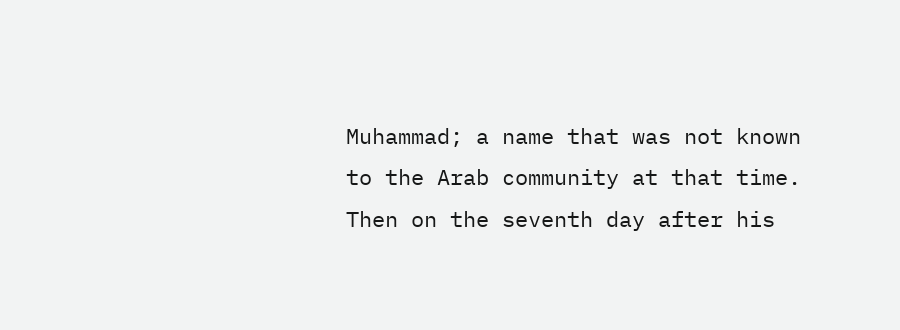Muhammad; a name that was not known to the Arab community at that time. Then on the seventh day after his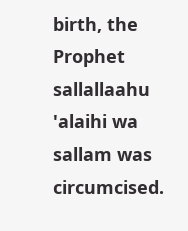birth, the Prophet sallallaahu 'alaihi wa sallam was circumcised.